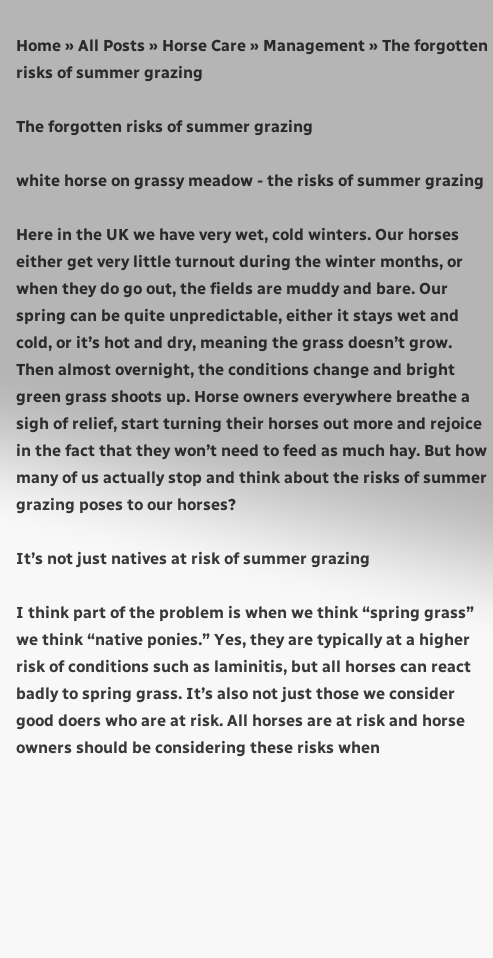Home » All Posts » Horse Care » Management » The forgotten risks of summer grazing

The forgotten risks of summer grazing

white horse on grassy meadow - the risks of summer grazing

Here in the UK we have very wet, cold winters. Our horses either get very little turnout during the winter months, or when they do go out, the fields are muddy and bare. Our spring can be quite unpredictable, either it stays wet and cold, or it’s hot and dry, meaning the grass doesn’t grow. Then almost overnight, the conditions change and bright green grass shoots up. Horse owners everywhere breathe a sigh of relief, start turning their horses out more and rejoice in the fact that they won’t need to feed as much hay. But how many of us actually stop and think about the risks of summer grazing poses to our horses?

It’s not just natives at risk of summer grazing

I think part of the problem is when we think “spring grass” we think “native ponies.” Yes, they are typically at a higher risk of conditions such as laminitis, but all horses can react badly to spring grass. It’s also not just those we consider good doers who are at risk. All horses are at risk and horse owners should be considering these risks when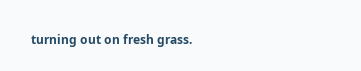turning out on fresh grass.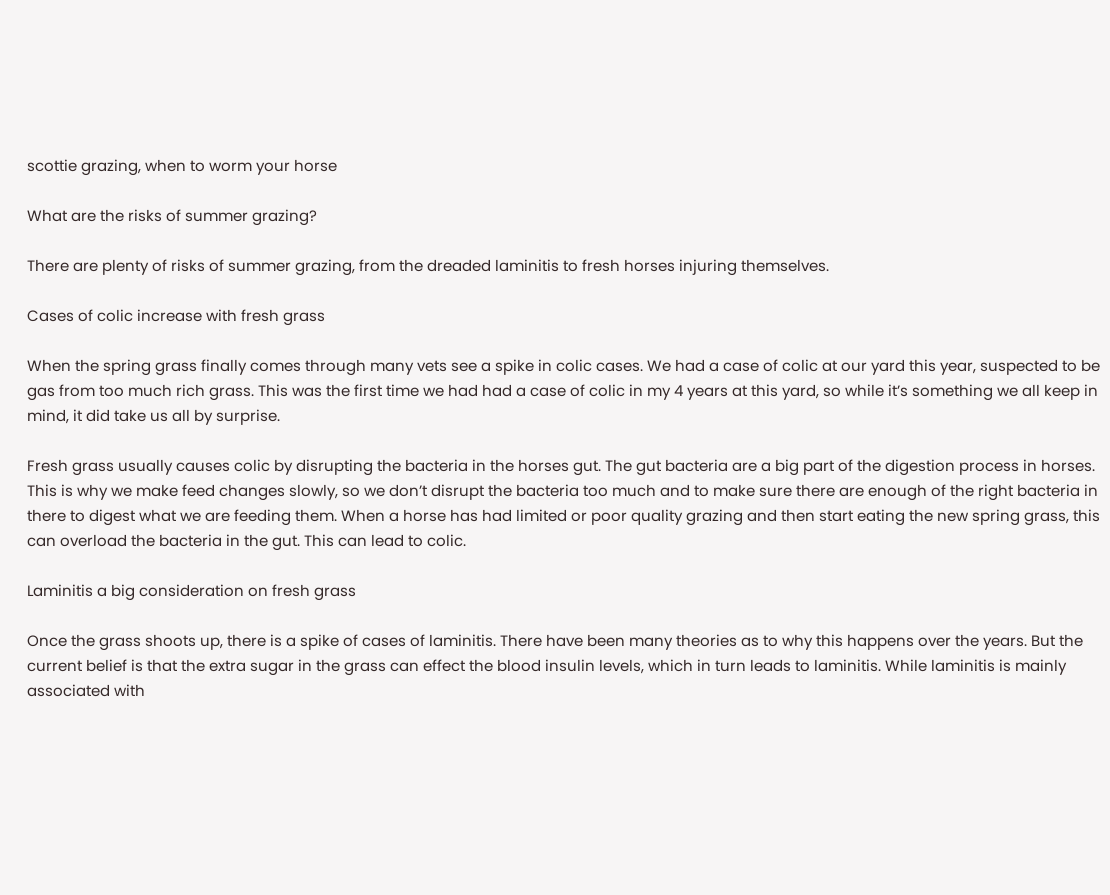scottie grazing, when to worm your horse

What are the risks of summer grazing?

There are plenty of risks of summer grazing, from the dreaded laminitis to fresh horses injuring themselves.

Cases of colic increase with fresh grass

When the spring grass finally comes through many vets see a spike in colic cases. We had a case of colic at our yard this year, suspected to be gas from too much rich grass. This was the first time we had had a case of colic in my 4 years at this yard, so while it’s something we all keep in mind, it did take us all by surprise.

Fresh grass usually causes colic by disrupting the bacteria in the horses gut. The gut bacteria are a big part of the digestion process in horses. This is why we make feed changes slowly, so we don’t disrupt the bacteria too much and to make sure there are enough of the right bacteria in there to digest what we are feeding them. When a horse has had limited or poor quality grazing and then start eating the new spring grass, this can overload the bacteria in the gut. This can lead to colic.

Laminitis a big consideration on fresh grass

Once the grass shoots up, there is a spike of cases of laminitis. There have been many theories as to why this happens over the years. But the current belief is that the extra sugar in the grass can effect the blood insulin levels, which in turn leads to laminitis. While laminitis is mainly associated with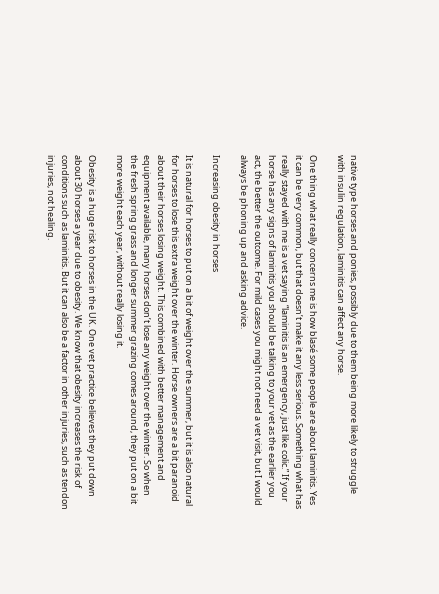native type horses and ponies, possibly due to them being more likely to struggle with insulin regulation, laminitis can affect any horse.

One thing what really concerns me is how blasé some people are about laminitis. Yes it can be very common, but that doesn’t make it any less serious. Something what has really stayed with me is a vet saying “laminitis is an emergency, just like colic.” If your horse has any signs of laminitis you should be talking to your vet as the earlier you act, the better the outcome. For mild cases you might not need a vet visit, but I would always be phoning up and asking advice.

Increasing obesity in horses

It is natural for horses to put on a bit of weight over the summer, but it is also natural for horses to lose this extra weight over the winter. Horse owners are a bit paranoid about their horses losing weight. This combined with better management and equipment available, many horses don’t lose any weight over the winter. So when the fresh spring grass and longer summer grazing comes around, they put on a bit more weight each year, without really losing it.

Obesity is a huge risk to horses in the UK. One vet practice believes they put down about 30 horses a year due to obesity. We know that obesity increases the risk of conditions such as laminitis. But it can also be a factor in other injuries, such as tendon injuries, not healing.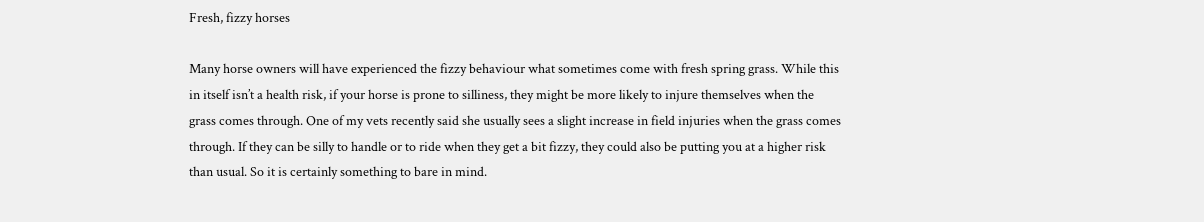Fresh, fizzy horses

Many horse owners will have experienced the fizzy behaviour what sometimes come with fresh spring grass. While this in itself isn’t a health risk, if your horse is prone to silliness, they might be more likely to injure themselves when the grass comes through. One of my vets recently said she usually sees a slight increase in field injuries when the grass comes through. If they can be silly to handle or to ride when they get a bit fizzy, they could also be putting you at a higher risk than usual. So it is certainly something to bare in mind.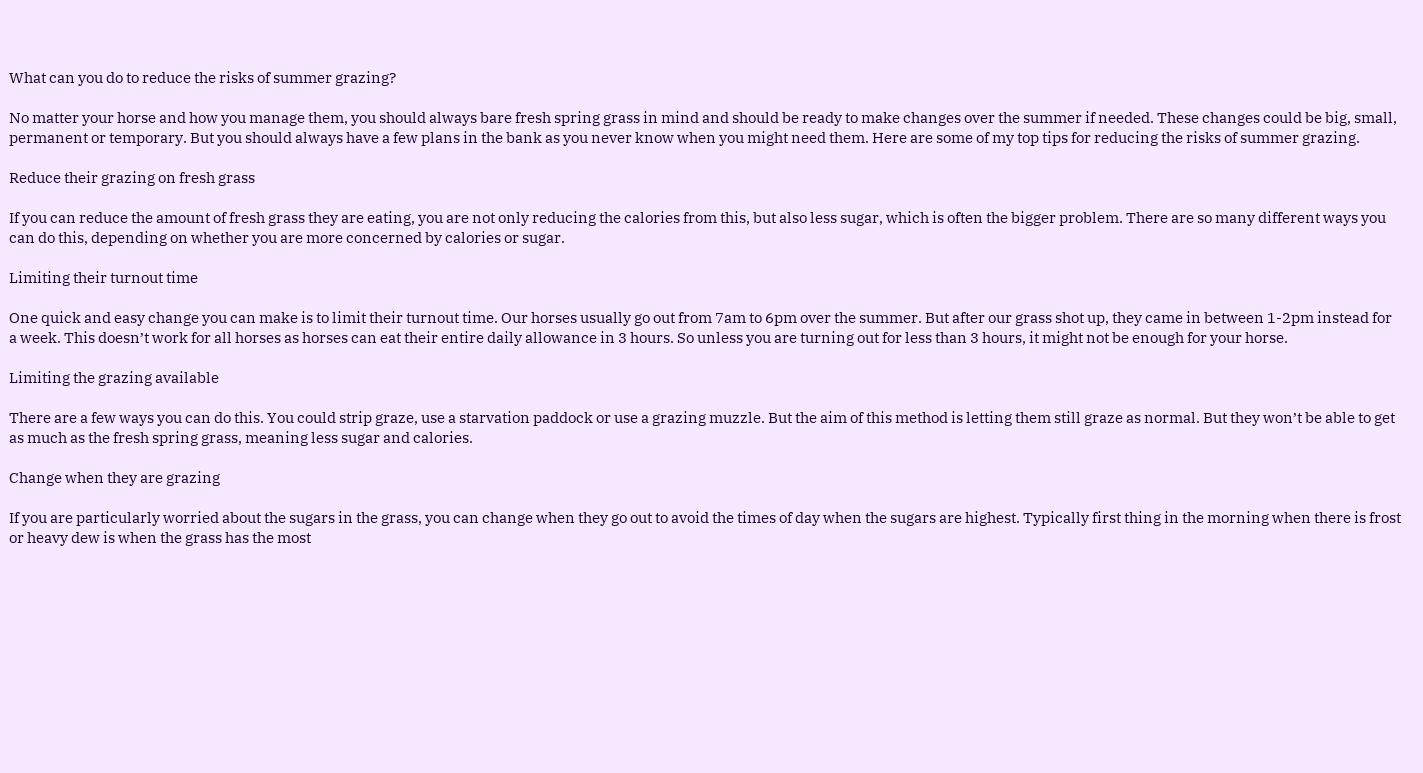What can you do to reduce the risks of summer grazing?

No matter your horse and how you manage them, you should always bare fresh spring grass in mind and should be ready to make changes over the summer if needed. These changes could be big, small, permanent or temporary. But you should always have a few plans in the bank as you never know when you might need them. Here are some of my top tips for reducing the risks of summer grazing.

Reduce their grazing on fresh grass

If you can reduce the amount of fresh grass they are eating, you are not only reducing the calories from this, but also less sugar, which is often the bigger problem. There are so many different ways you can do this, depending on whether you are more concerned by calories or sugar.

Limiting their turnout time

One quick and easy change you can make is to limit their turnout time. Our horses usually go out from 7am to 6pm over the summer. But after our grass shot up, they came in between 1-2pm instead for a week. This doesn’t work for all horses as horses can eat their entire daily allowance in 3 hours. So unless you are turning out for less than 3 hours, it might not be enough for your horse.

Limiting the grazing available

There are a few ways you can do this. You could strip graze, use a starvation paddock or use a grazing muzzle. But the aim of this method is letting them still graze as normal. But they won’t be able to get as much as the fresh spring grass, meaning less sugar and calories.

Change when they are grazing

If you are particularly worried about the sugars in the grass, you can change when they go out to avoid the times of day when the sugars are highest. Typically first thing in the morning when there is frost or heavy dew is when the grass has the most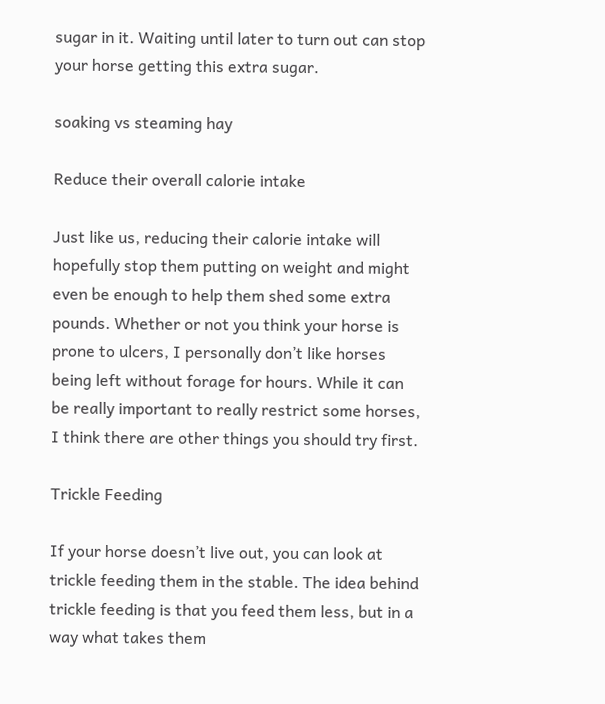sugar in it. Waiting until later to turn out can stop your horse getting this extra sugar.

soaking vs steaming hay

Reduce their overall calorie intake

Just like us, reducing their calorie intake will hopefully stop them putting on weight and might even be enough to help them shed some extra pounds. Whether or not you think your horse is prone to ulcers, I personally don’t like horses being left without forage for hours. While it can be really important to really restrict some horses, I think there are other things you should try first.

Trickle Feeding

If your horse doesn’t live out, you can look at trickle feeding them in the stable. The idea behind trickle feeding is that you feed them less, but in a way what takes them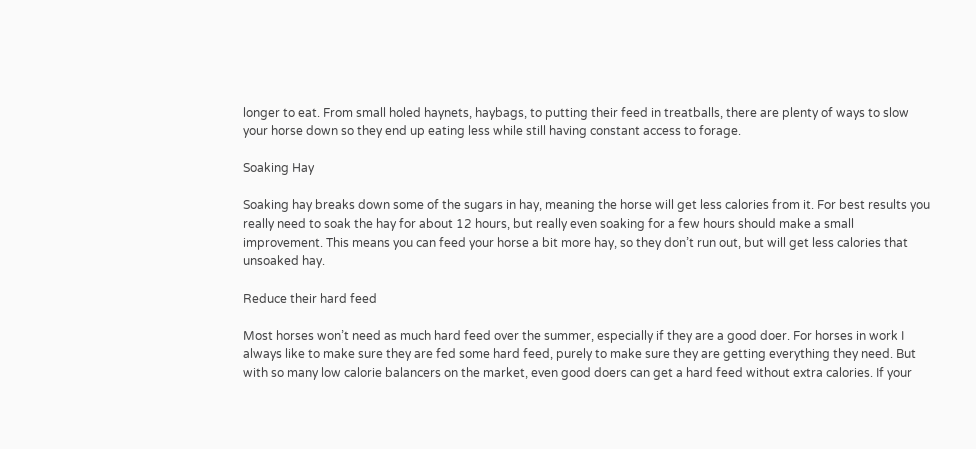longer to eat. From small holed haynets, haybags, to putting their feed in treatballs, there are plenty of ways to slow your horse down so they end up eating less while still having constant access to forage.

Soaking Hay

Soaking hay breaks down some of the sugars in hay, meaning the horse will get less calories from it. For best results you really need to soak the hay for about 12 hours, but really even soaking for a few hours should make a small improvement. This means you can feed your horse a bit more hay, so they don’t run out, but will get less calories that unsoaked hay.

Reduce their hard feed

Most horses won’t need as much hard feed over the summer, especially if they are a good doer. For horses in work I always like to make sure they are fed some hard feed, purely to make sure they are getting everything they need. But with so many low calorie balancers on the market, even good doers can get a hard feed without extra calories. If your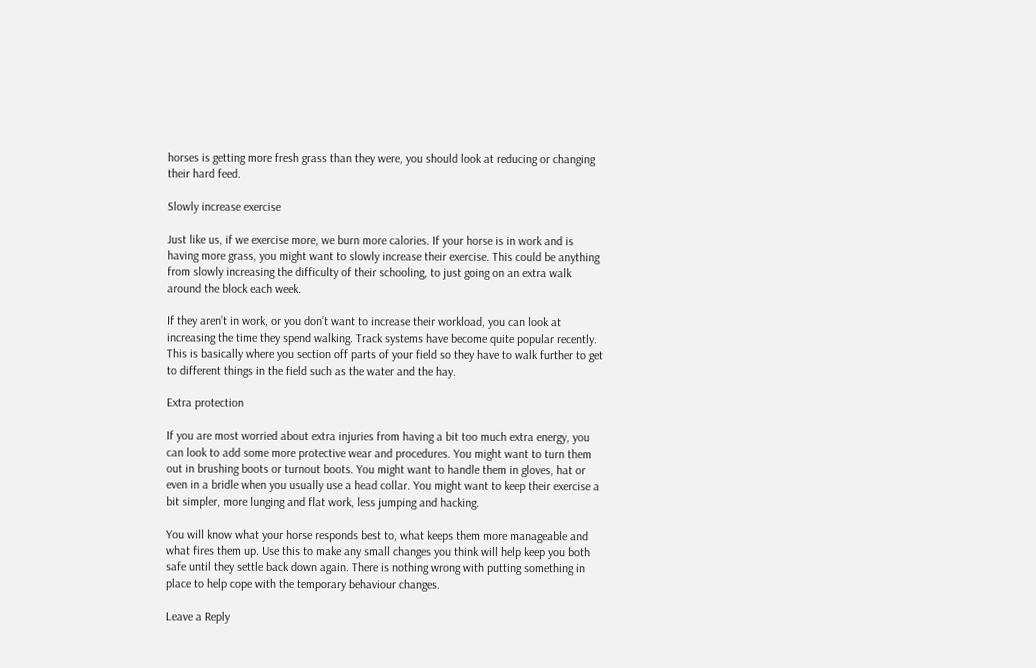horses is getting more fresh grass than they were, you should look at reducing or changing their hard feed.

Slowly increase exercise

Just like us, if we exercise more, we burn more calories. If your horse is in work and is having more grass, you might want to slowly increase their exercise. This could be anything from slowly increasing the difficulty of their schooling, to just going on an extra walk around the block each week.

If they aren’t in work, or you don’t want to increase their workload, you can look at increasing the time they spend walking. Track systems have become quite popular recently. This is basically where you section off parts of your field so they have to walk further to get to different things in the field such as the water and the hay.

Extra protection

If you are most worried about extra injuries from having a bit too much extra energy, you can look to add some more protective wear and procedures. You might want to turn them out in brushing boots or turnout boots. You might want to handle them in gloves, hat or even in a bridle when you usually use a head collar. You might want to keep their exercise a bit simpler, more lunging and flat work, less jumping and hacking.

You will know what your horse responds best to, what keeps them more manageable and what fires them up. Use this to make any small changes you think will help keep you both safe until they settle back down again. There is nothing wrong with putting something in place to help cope with the temporary behaviour changes.

Leave a Reply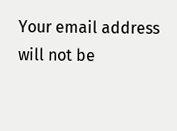Your email address will not be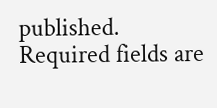published. Required fields are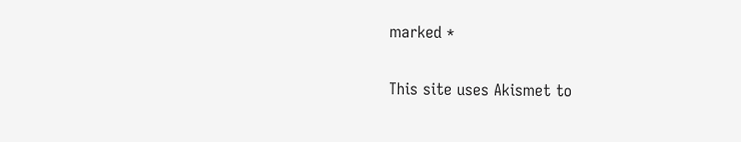marked *

This site uses Akismet to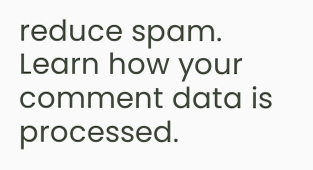reduce spam. Learn how your comment data is processed.